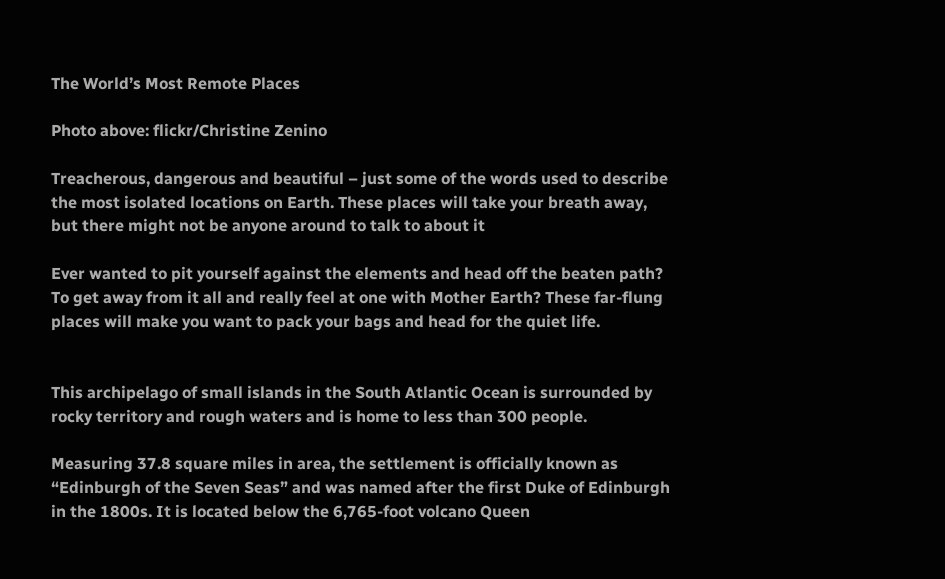The World’s Most Remote Places

Photo above: flickr/Christine Zenino

Treacherous, dangerous and beautiful – just some of the words used to describe the most isolated locations on Earth. These places will take your breath away, but there might not be anyone around to talk to about it

Ever wanted to pit yourself against the elements and head off the beaten path? To get away from it all and really feel at one with Mother Earth? These far-flung places will make you want to pack your bags and head for the quiet life.


This archipelago of small islands in the South Atlantic Ocean is surrounded by rocky territory and rough waters and is home to less than 300 people.

Measuring 37.8 square miles in area, the settlement is officially known as “Edinburgh of the Seven Seas” and was named after the first Duke of Edinburgh in the 1800s. It is located below the 6,765-foot volcano Queen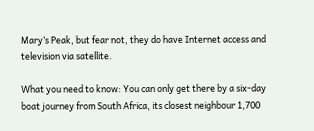Mary’s Peak, but fear not, they do have Internet access and television via satellite.

What you need to know: You can only get there by a six-day boat journey from South Africa, its closest neighbour 1,700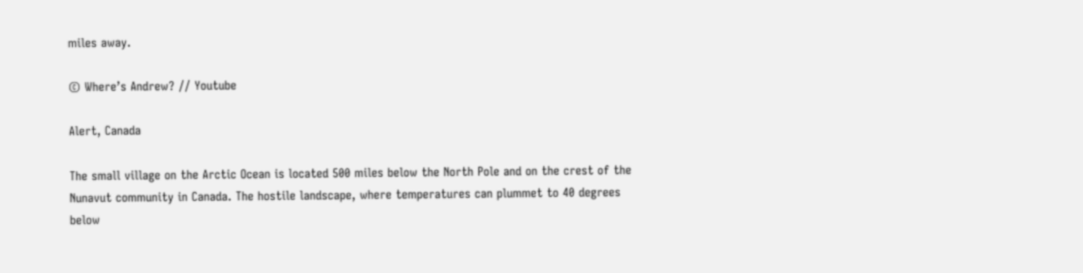miles away.

© Where’s Andrew? // Youtube

Alert, Canada

The small village on the Arctic Ocean is located 500 miles below the North Pole and on the crest of the Nunavut community in Canada. The hostile landscape, where temperatures can plummet to 40 degrees below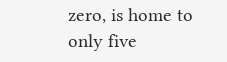zero, is home to only five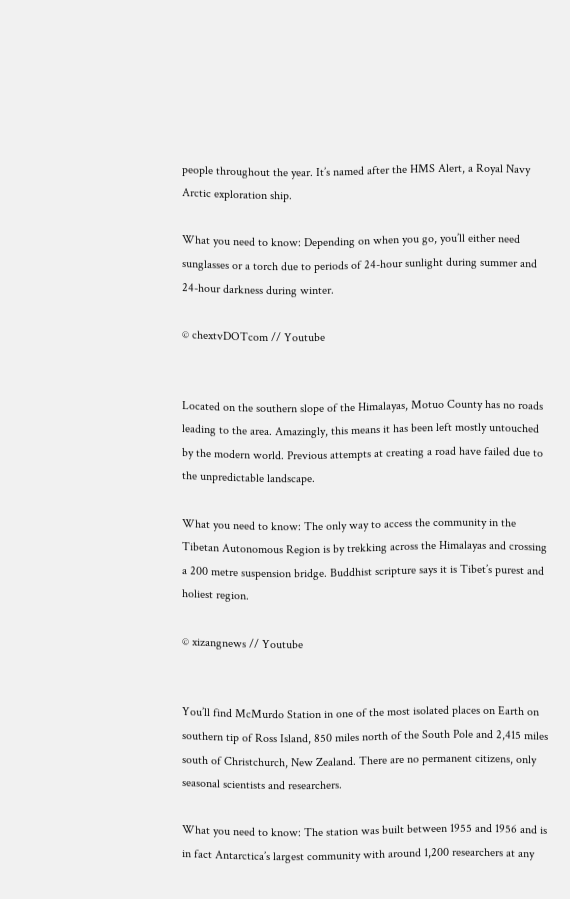people throughout the year. It’s named after the HMS Alert, a Royal Navy Arctic exploration ship.

What you need to know: Depending on when you go, you’ll either need sunglasses or a torch due to periods of 24-hour sunlight during summer and 24-hour darkness during winter.

© chextvDOTcom // Youtube


Located on the southern slope of the Himalayas, Motuo County has no roads leading to the area. Amazingly, this means it has been left mostly untouched by the modern world. Previous attempts at creating a road have failed due to the unpredictable landscape.

What you need to know: The only way to access the community in the Tibetan Autonomous Region is by trekking across the Himalayas and crossing a 200 metre suspension bridge. Buddhist scripture says it is Tibet’s purest and holiest region.

© xizangnews // Youtube


You’ll find McMurdo Station in one of the most isolated places on Earth on southern tip of Ross Island, 850 miles north of the South Pole and 2,415 miles south of Christchurch, New Zealand. There are no permanent citizens, only seasonal scientists and researchers.

What you need to know: The station was built between 1955 and 1956 and is in fact Antarctica’s largest community with around 1,200 researchers at any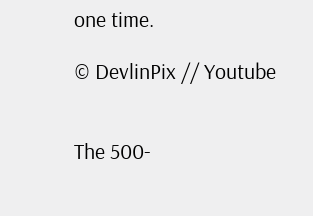one time.

© DevlinPix // Youtube


The 500-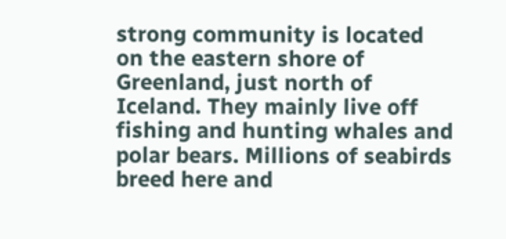strong community is located on the eastern shore of Greenland, just north of Iceland. They mainly live off fishing and hunting whales and polar bears. Millions of seabirds breed here and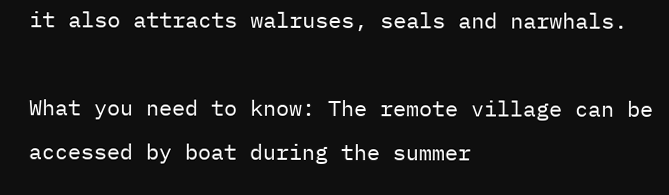it also attracts walruses, seals and narwhals.

What you need to know: The remote village can be accessed by boat during the summer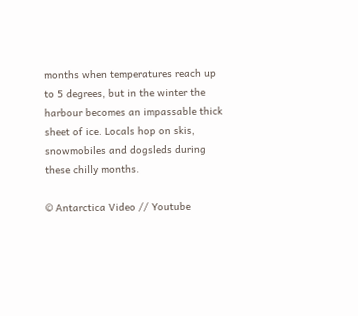months when temperatures reach up to 5 degrees, but in the winter the harbour becomes an impassable thick sheet of ice. Locals hop on skis, snowmobiles and dogsleds during these chilly months.

© Antarctica Video // Youtube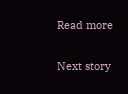Read more

Next story